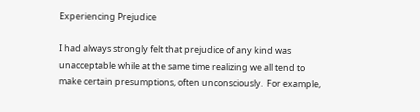Experiencing Prejudice

I had always strongly felt that prejudice of any kind was unacceptable while at the same time realizing we all tend to make certain presumptions, often unconsciously.  For example,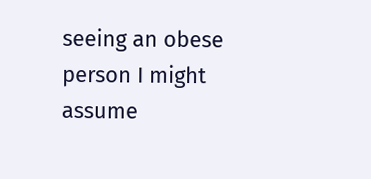seeing an obese person I might assume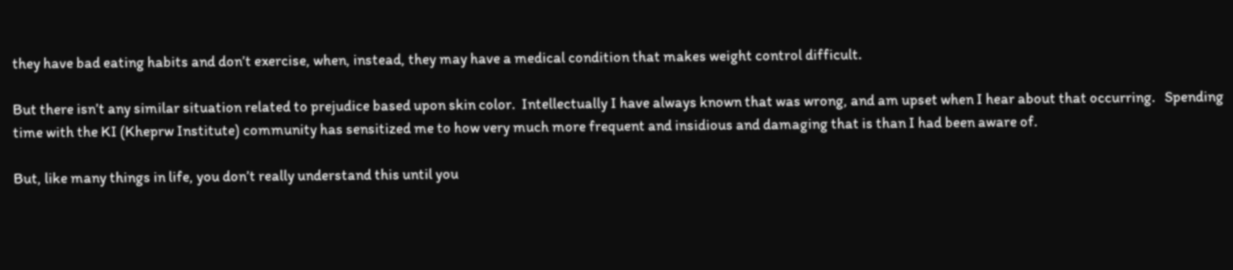they have bad eating habits and don’t exercise, when, instead, they may have a medical condition that makes weight control difficult.

But there isn’t any similar situation related to prejudice based upon skin color.  Intellectually I have always known that was wrong, and am upset when I hear about that occurring.   Spending time with the KI (Kheprw Institute) community has sensitized me to how very much more frequent and insidious and damaging that is than I had been aware of.

But, like many things in life, you don’t really understand this until you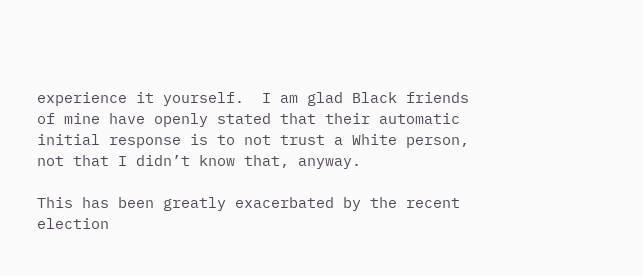experience it yourself.  I am glad Black friends of mine have openly stated that their automatic initial response is to not trust a White person, not that I didn’t know that, anyway.

This has been greatly exacerbated by the recent election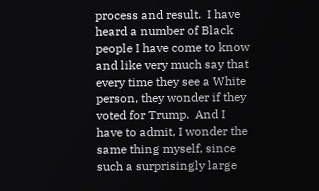process and result.  I have heard a number of Black people I have come to know and like very much say that every time they see a White person, they wonder if they voted for Trump.  And I have to admit, I wonder the same thing myself, since such a surprisingly large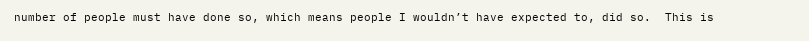number of people must have done so, which means people I wouldn’t have expected to, did so.  This is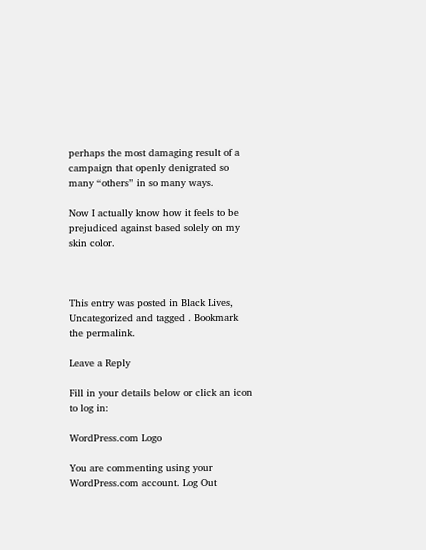perhaps the most damaging result of a campaign that openly denigrated so many “others” in so many ways.

Now I actually know how it feels to be prejudiced against based solely on my skin color.



This entry was posted in Black Lives, Uncategorized and tagged . Bookmark the permalink.

Leave a Reply

Fill in your details below or click an icon to log in:

WordPress.com Logo

You are commenting using your WordPress.com account. Log Out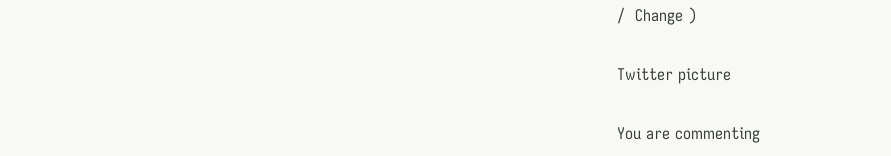/  Change )

Twitter picture

You are commenting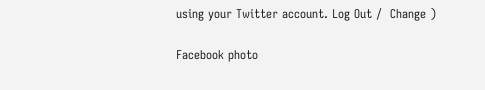using your Twitter account. Log Out /  Change )

Facebook photo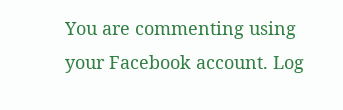You are commenting using your Facebook account. Log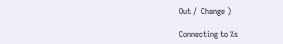Out /  Change )

Connecting to %s